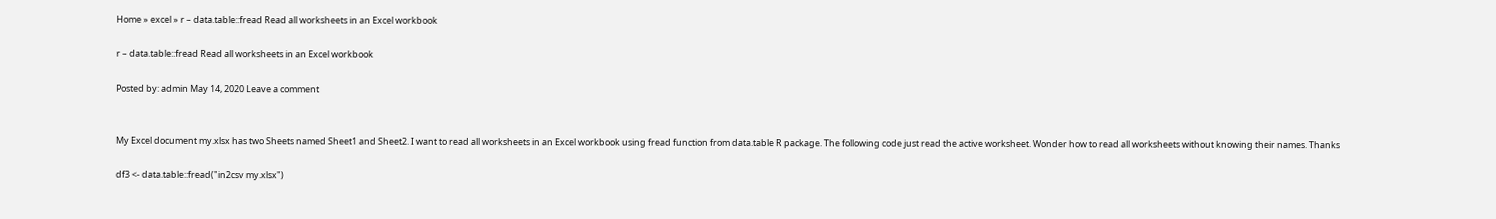Home » excel » r – data.table::fread Read all worksheets in an Excel workbook

r – data.table::fread Read all worksheets in an Excel workbook

Posted by: admin May 14, 2020 Leave a comment


My Excel document my.xlsx has two Sheets named Sheet1 and Sheet2. I want to read all worksheets in an Excel workbook using fread function from data.table R package. The following code just read the active worksheet. Wonder how to read all worksheets without knowing their names. Thanks

df3 <- data.table::fread("in2csv my.xlsx")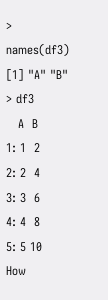> names(df3)
[1] "A" "B"
> df3
   A  B
1: 1  2
2: 2  4
3: 3  6
4: 4  8
5: 5 10
How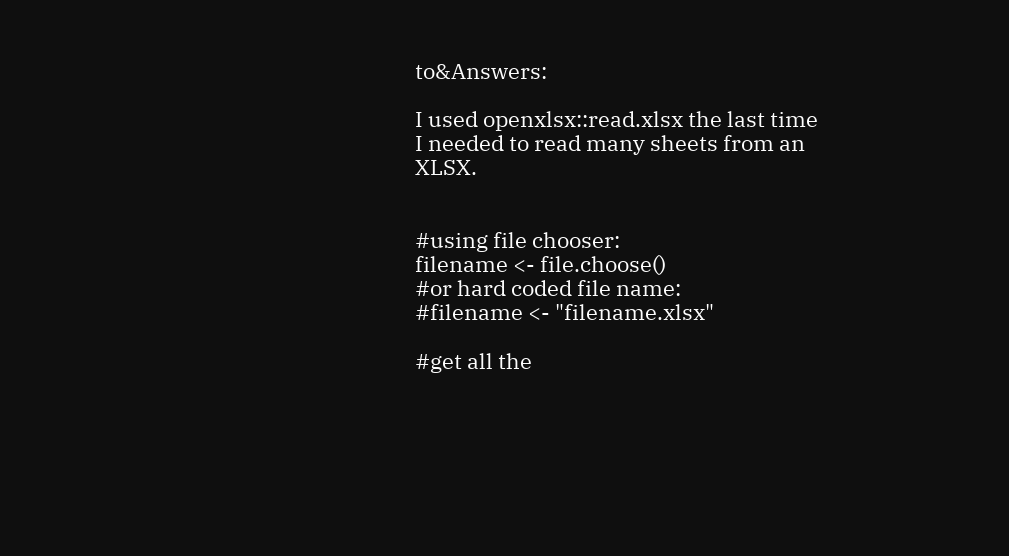to&Answers:

I used openxlsx::read.xlsx the last time I needed to read many sheets from an XLSX.


#using file chooser:
filename <- file.choose()
#or hard coded file name:
#filename <- "filename.xlsx"

#get all the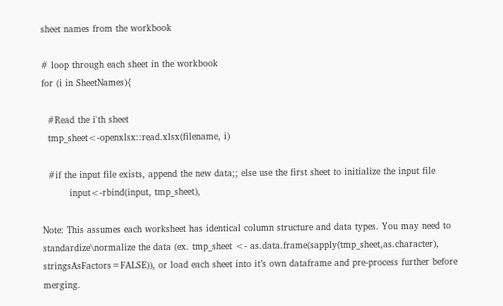sheet names from the workbook

# loop through each sheet in the workbook
for (i in SheetNames){

  #Read the i'th sheet
  tmp_sheet<-openxlsx::read.xlsx(filename, i)

  #if the input file exists, append the new data;; else use the first sheet to initialize the input file
         input<-rbind(input, tmp_sheet),

Note: This assumes each worksheet has identical column structure and data types. You may need to standardize\normalize the data (ex. tmp_sheet <- as.data.frame(sapply(tmp_sheet,as.character), stringsAsFactors=FALSE)), or load each sheet into it’s own dataframe and pre-process further before merging.